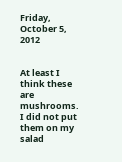Friday, October 5, 2012


At least I think these are mushrooms. I did not put them on my salad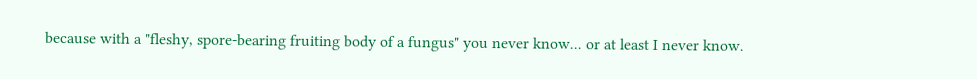because with a "fleshy, spore-bearing fruiting body of a fungus" you never know... or at least I never know.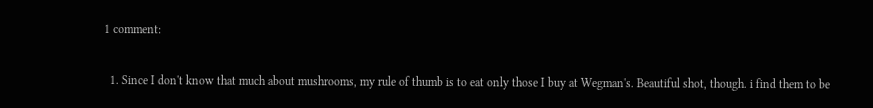1 comment:

  1. Since I don't know that much about mushrooms, my rule of thumb is to eat only those I buy at Wegman's. Beautiful shot, though. i find them to be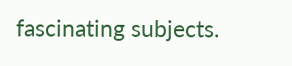fascinating subjects.